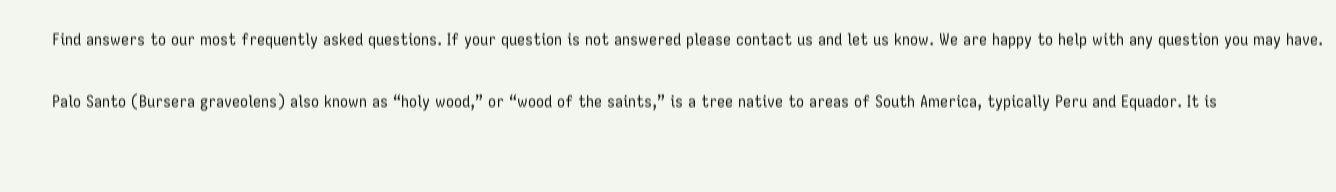Find answers to our most frequently asked questions. If your question is not answered please contact us and let us know. We are happy to help with any question you may have.

Palo Santo (Bursera graveolens) also known as “holy wood,” or “wood of the saints,” is a tree native to areas of South America, typically Peru and Equador. It is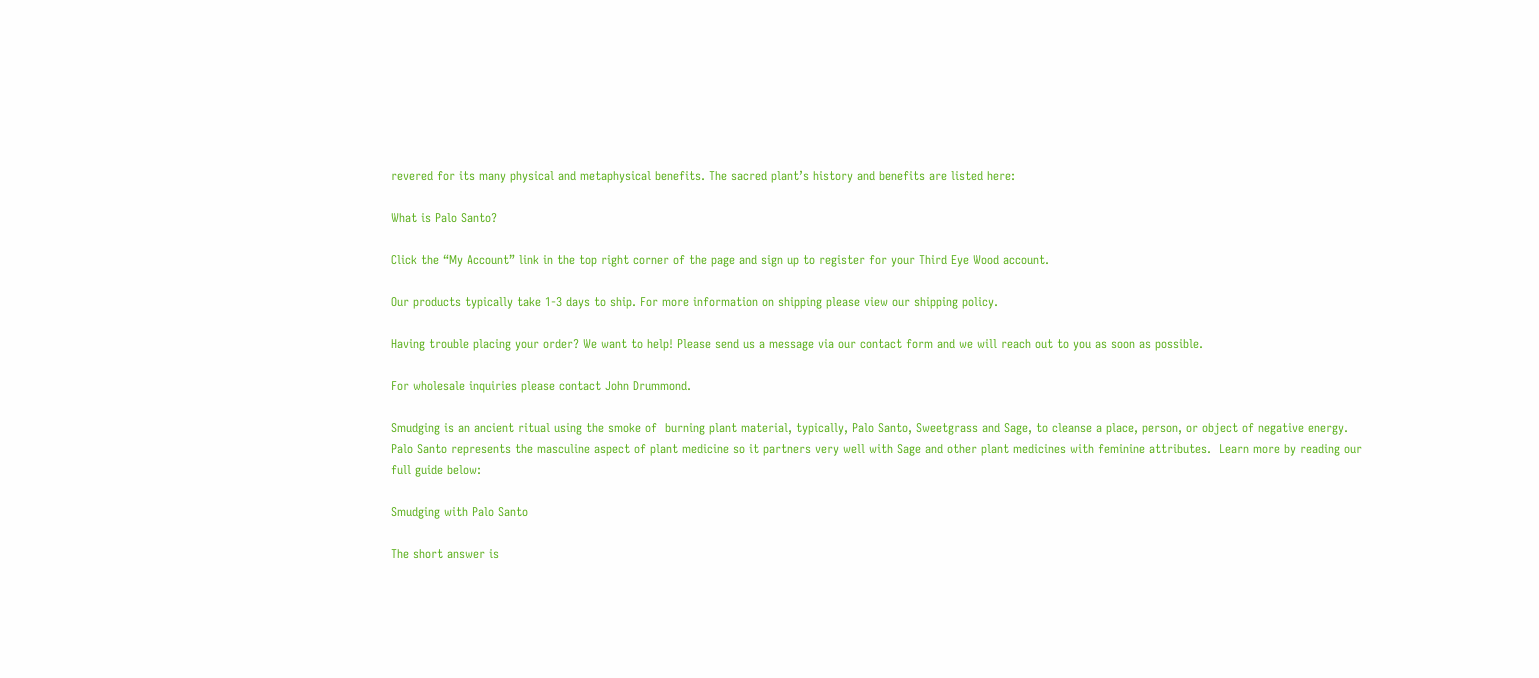revered for its many physical and metaphysical benefits. The sacred plant’s history and benefits are listed here:

What is Palo Santo?

Click the “My Account” link in the top right corner of the page and sign up to register for your Third Eye Wood account.

Our products typically take 1-3 days to ship. For more information on shipping please view our shipping policy.

Having trouble placing your order? We want to help! Please send us a message via our contact form and we will reach out to you as soon as possible.

For wholesale inquiries please contact John Drummond.

Smudging is an ancient ritual using the smoke of  burning plant material, typically, Palo Santo, Sweetgrass and Sage, to cleanse a place, person, or object of negative energy. Palo Santo represents the masculine aspect of plant medicine so it partners very well with Sage and other plant medicines with feminine attributes.  Learn more by reading our full guide below:

Smudging with Palo Santo

The short answer is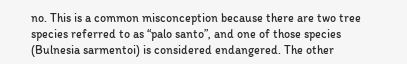no. This is a common misconception because there are two tree species referred to as “palo santo”, and one of those species (Bulnesia sarmentoi) is considered endangered. The other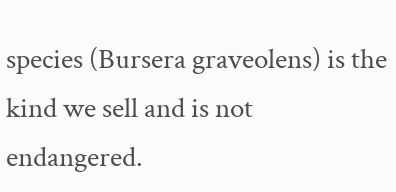species (Bursera graveolens) is the kind we sell and is not endangered.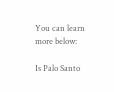You can learn more below:

Is Palo Santo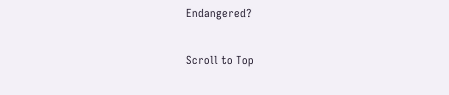Endangered?

Scroll to Top